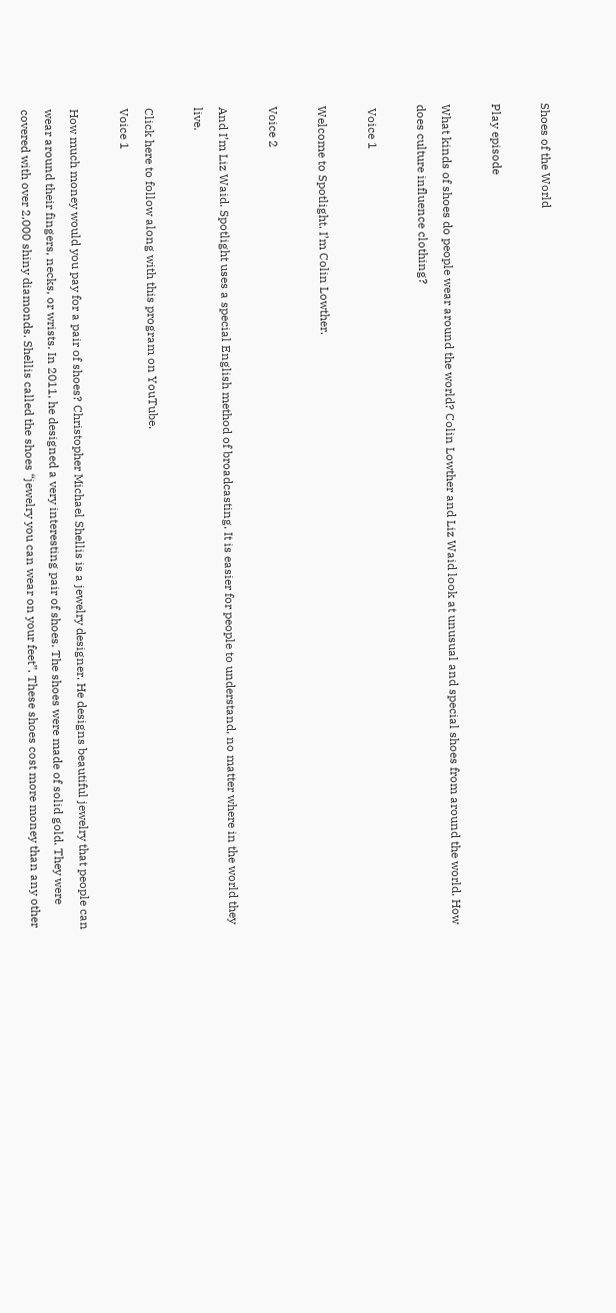Shoes of the World

Play episode

What kinds of shoes do people wear around the world? Colin Lowther and Liz Waid look at unusual and special shoes from around the world. How does culture influence clothing?

 Voice 1

Welcome to Spotlight. I’m Colin Lowther.

Voice 2

And I’m Liz Waid. Spotlight uses a special English method of broadcasting. It is easier for people to understand, no matter where in the world they live.

Click here to follow along with this program on YouTube.
Voice 1

How much money would you pay for a pair of shoes? Christopher Michael Shellis is a jewelry designer. He designs beautiful jewelry that people can wear around their fingers, necks, or wrists. In 2011, he designed a very interesting pair of shoes. The shoes were made of solid gold. They were covered with over 2,000 shiny diamonds. Shellis called the shoes “jewelry you can wear on your feet”. These shoes cost more money than any other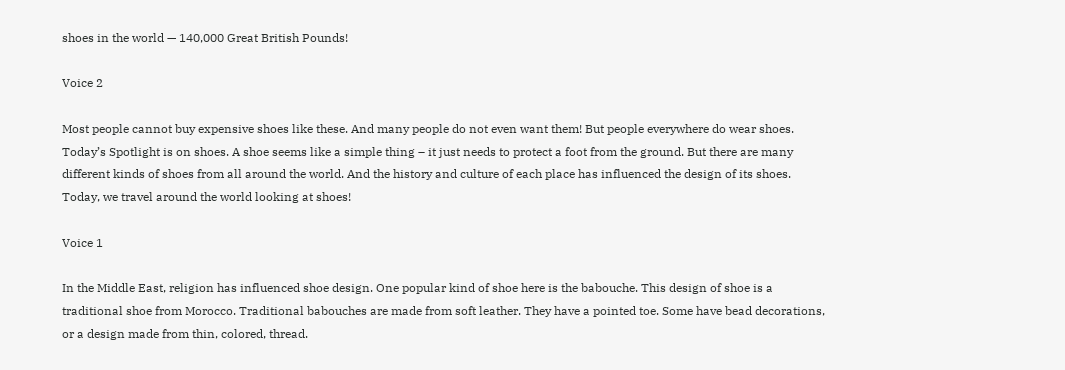shoes in the world — 140,000 Great British Pounds!

Voice 2

Most people cannot buy expensive shoes like these. And many people do not even want them! But people everywhere do wear shoes. Today’s Spotlight is on shoes. A shoe seems like a simple thing – it just needs to protect a foot from the ground. But there are many different kinds of shoes from all around the world. And the history and culture of each place has influenced the design of its shoes. Today, we travel around the world looking at shoes!

Voice 1

In the Middle East, religion has influenced shoe design. One popular kind of shoe here is the babouche. This design of shoe is a traditional shoe from Morocco. Traditional babouches are made from soft leather. They have a pointed toe. Some have bead decorations, or a design made from thin, colored, thread.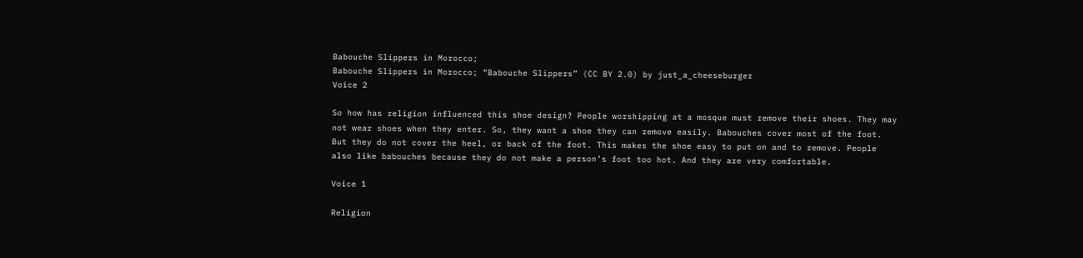Babouche Slippers in Morocco;
Babouche Slippers in Morocco; “Babouche Slippers” (CC BY 2.0) by just_a_cheeseburger
Voice 2

So how has religion influenced this shoe design? People worshipping at a mosque must remove their shoes. They may not wear shoes when they enter. So, they want a shoe they can remove easily. Babouches cover most of the foot. But they do not cover the heel, or back of the foot. This makes the shoe easy to put on and to remove. People also like babouches because they do not make a person’s foot too hot. And they are very comfortable.

Voice 1

Religion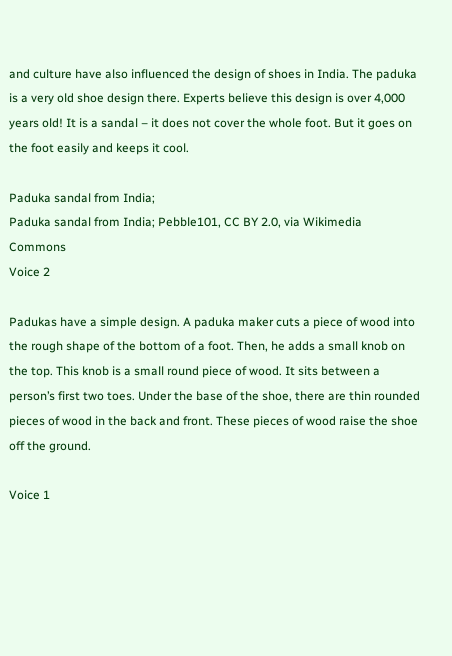and culture have also influenced the design of shoes in India. The paduka is a very old shoe design there. Experts believe this design is over 4,000 years old! It is a sandal – it does not cover the whole foot. But it goes on the foot easily and keeps it cool.

Paduka sandal from India;
Paduka sandal from India; Pebble101, CC BY 2.0, via Wikimedia Commons
Voice 2

Padukas have a simple design. A paduka maker cuts a piece of wood into the rough shape of the bottom of a foot. Then, he adds a small knob on the top. This knob is a small round piece of wood. It sits between a person’s first two toes. Under the base of the shoe, there are thin rounded pieces of wood in the back and front. These pieces of wood raise the shoe off the ground.

Voice 1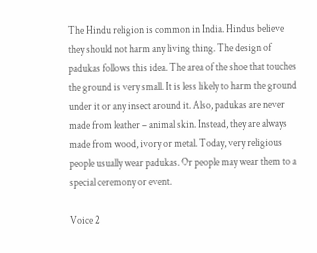The Hindu religion is common in India. Hindus believe they should not harm any living thing. The design of padukas follows this idea. The area of the shoe that touches the ground is very small. It is less likely to harm the ground under it or any insect around it. Also, padukas are never made from leather – animal skin. Instead, they are always made from wood, ivory or metal. Today, very religious people usually wear padukas. Or people may wear them to a special ceremony or event.

Voice 2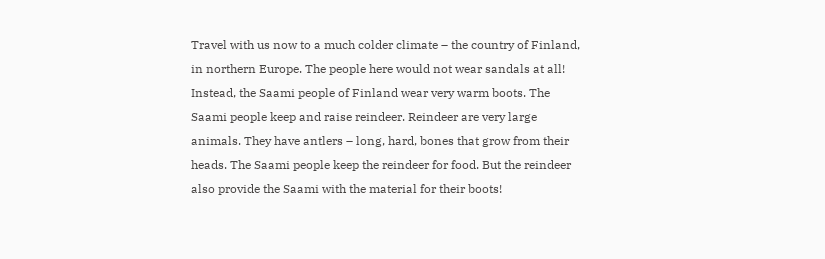Travel with us now to a much colder climate – the country of Finland, in northern Europe. The people here would not wear sandals at all! Instead, the Saami people of Finland wear very warm boots. The Saami people keep and raise reindeer. Reindeer are very large animals. They have antlers – long, hard, bones that grow from their heads. The Saami people keep the reindeer for food. But the reindeer also provide the Saami with the material for their boots!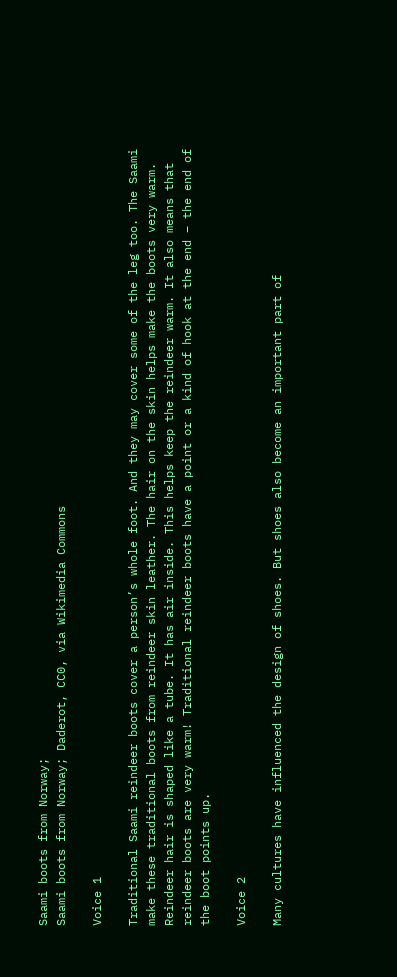Saami boots from Norway;
Saami boots from Norway; Daderot, CC0, via Wikimedia Commons

Voice 1

Traditional Saami reindeer boots cover a person’s whole foot. And they may cover some of the leg too. The Saami make these traditional boots from reindeer skin leather. The hair on the skin helps make the boots very warm. Reindeer hair is shaped like a tube. It has air inside. This helps keep the reindeer warm. It also means that reindeer boots are very warm! Traditional reindeer boots have a point or a kind of hook at the end – the end of the boot points up.

Voice 2

Many cultures have influenced the design of shoes. But shoes also become an important part of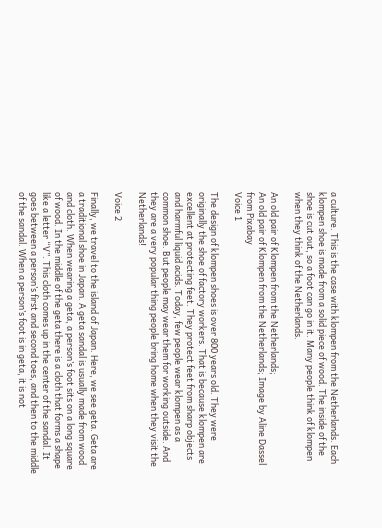a culture. This is the case with klompen from the Netherlands. Each klompen shoe is made from a solid piece of wood. The inside of the shoe is cut out, so a foot can go in it. Many people think of klompen when they think of the Netherlands.

An old pair of Klompen from the Netherlands;
An old pair of Klompen from the Netherlands; Image by Aline Dassel from Pixabay
Voice 1

The design of klompen shoes is over 800 years old. They were originally the shoe of factory workers. That is because klompen are excellent at protecting feet. They protect feet from sharp objects and harmful liquid acids. Today, few people wear klompen as a common shoe. But people may wear them for working outside. And they are a very popular thing people bring home when they visit the Netherlands!

Voice 2

Finally, we travel to the island of Japan. Here, we see geta. Geta are a traditional shoe in Japan. A geta sandal is usually made from wood and cloth. When wearing a geta, a person’s foot sits on a long square of wood. In the middle of the geta there is a cloth that forms a shape like a letter “V”. This cloth comes up in the center of the sandal. It goes between a person’s first and second toes, and then to the middle of the sandal. When a person’s foot is in geta, it is not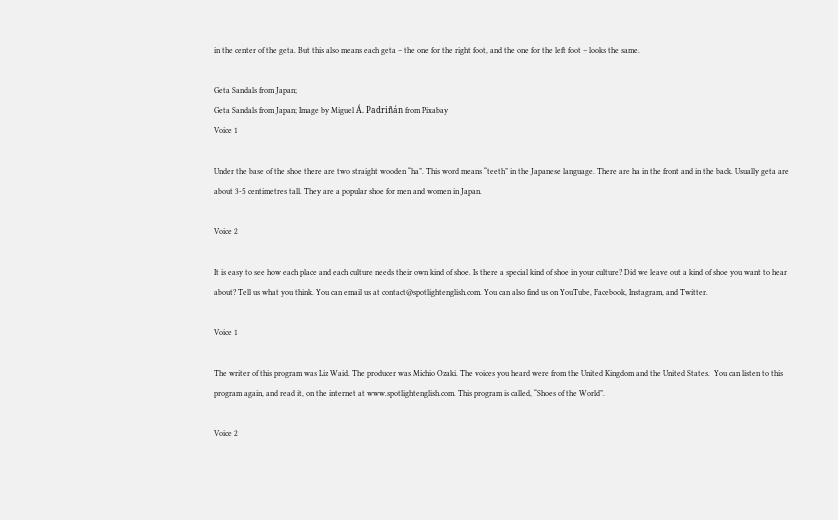in the center of the geta. But this also means each geta – the one for the right foot, and the one for the left foot – looks the same.

Geta Sandals from Japan;
Geta Sandals from Japan; Image by Miguel Á. Padriñán from Pixabay
Voice 1

Under the base of the shoe there are two straight wooden “ha”. This word means “teeth” in the Japanese language. There are ha in the front and in the back. Usually geta are about 3-5 centimetres tall. They are a popular shoe for men and women in Japan.

Voice 2

It is easy to see how each place and each culture needs their own kind of shoe. Is there a special kind of shoe in your culture? Did we leave out a kind of shoe you want to hear about? Tell us what you think. You can email us at contact@spotlightenglish.com. You can also find us on YouTube, Facebook, Instagram, and Twitter.

Voice 1

The writer of this program was Liz Waid. The producer was Michio Ozaki. The voices you heard were from the United Kingdom and the United States.  You can listen to this program again, and read it, on the internet at www.spotlightenglish.com. This program is called, “Shoes of the World”.

Voice 2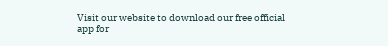Visit our website to download our free official app for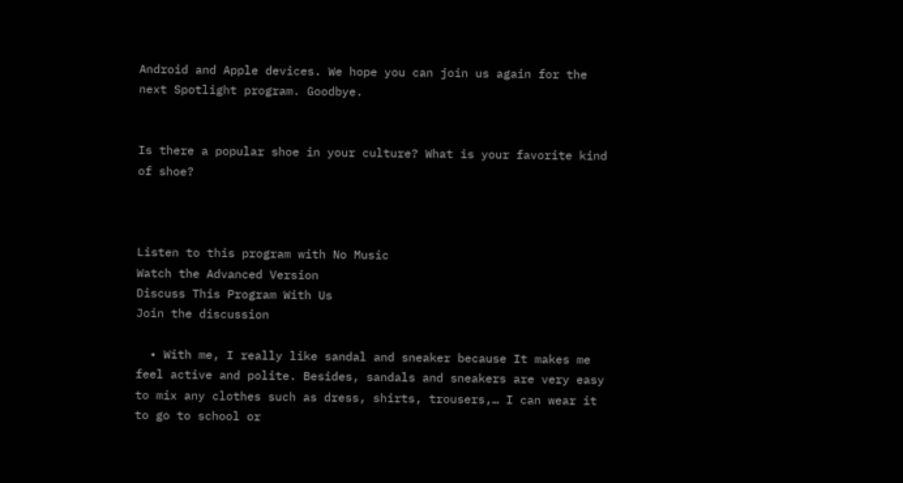Android and Apple devices. We hope you can join us again for the next Spotlight program. Goodbye.


Is there a popular shoe in your culture? What is your favorite kind of shoe?



Listen to this program with No Music
Watch the Advanced Version
Discuss This Program With Us
Join the discussion

  • With me, I really like sandal and sneaker because It makes me feel active and polite. Besides, sandals and sneakers are very easy to mix any clothes such as dress, shirts, trousers,… I can wear it to go to school or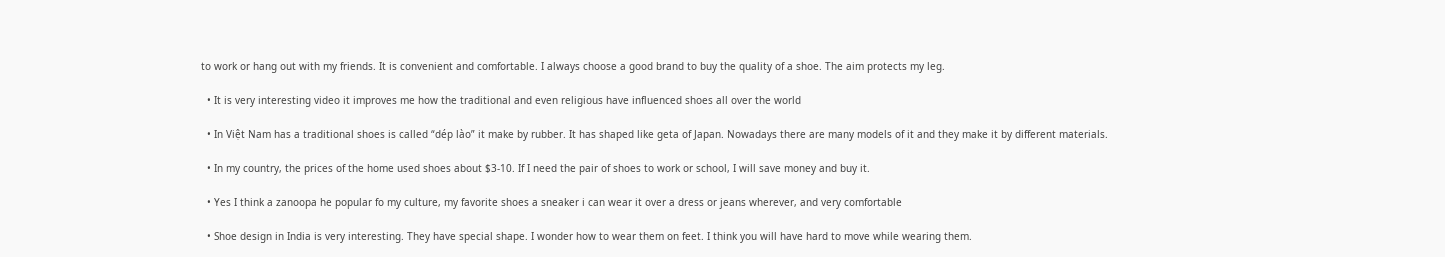to work or hang out with my friends. It is convenient and comfortable. I always choose a good brand to buy the quality of a shoe. The aim protects my leg.

  • It is very interesting video it improves me how the traditional and even religious have influenced shoes all over the world

  • In Việt Nam has a traditional shoes is called “dép lào” it make by rubber. It has shaped like geta of Japan. Nowadays there are many models of it and they make it by different materials.

  • In my country, the prices of the home used shoes about $3-10. If I need the pair of shoes to work or school, I will save money and buy it.

  • Yes I think a zanoopa he popular fo my culture, my favorite shoes a sneaker i can wear it over a dress or jeans wherever, and very comfortable

  • Shoe design in India is very interesting. They have special shape. I wonder how to wear them on feet. I think you will have hard to move while wearing them.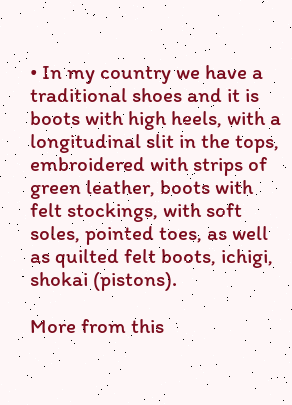• In my country we have a traditional shoes and it is boots with high heels, with a longitudinal slit in the tops, embroidered with strips of green leather, boots with felt stockings, with soft soles, pointed toes, as well as quilted felt boots, ichigi, shokai (pistons).

More from this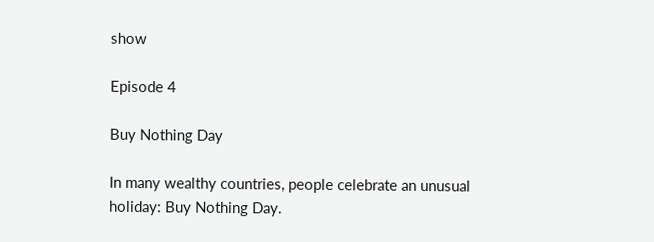show

Episode 4

Buy Nothing Day

In many wealthy countries, people celebrate an unusual holiday: Buy Nothing Day.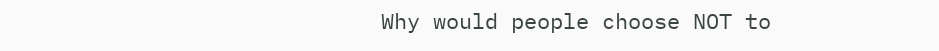Why would people choose NOT to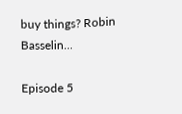buy things? Robin Basselin...

Episode 5